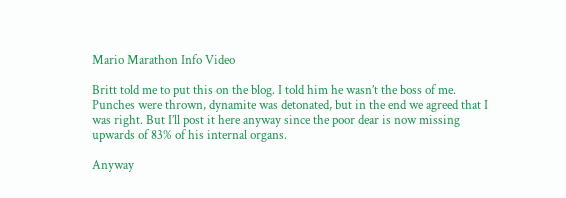Mario Marathon Info Video

Britt told me to put this on the blog. I told him he wasn’t the boss of me. Punches were thrown, dynamite was detonated, but in the end we agreed that I was right. But I’ll post it here anyway since the poor dear is now missing upwards of 83% of his internal organs.

Anyway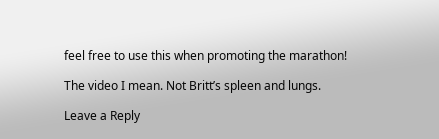feel free to use this when promoting the marathon!

The video I mean. Not Britt’s spleen and lungs.

Leave a Reply